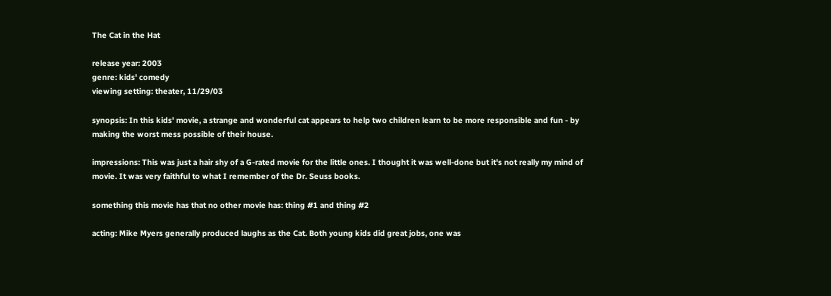The Cat in the Hat

release year: 2003
genre: kids' comedy
viewing setting: theater, 11/29/03

synopsis: In this kids' movie, a strange and wonderful cat appears to help two children learn to be more responsible and fun - by making the worst mess possible of their house.

impressions: This was just a hair shy of a G-rated movie for the little ones. I thought it was well-done but it's not really my mind of movie. It was very faithful to what I remember of the Dr. Seuss books.

something this movie has that no other movie has: thing #1 and thing #2

acting: Mike Myers generally produced laughs as the Cat. Both young kids did great jobs, one was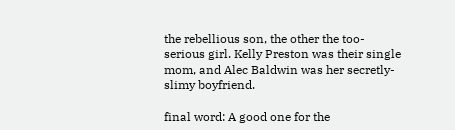the rebellious son, the other the too-serious girl. Kelly Preston was their single mom, and Alec Baldwin was her secretly-slimy boyfriend.

final word: A good one for the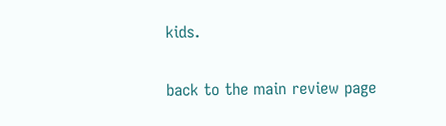kids.

back to the main review page